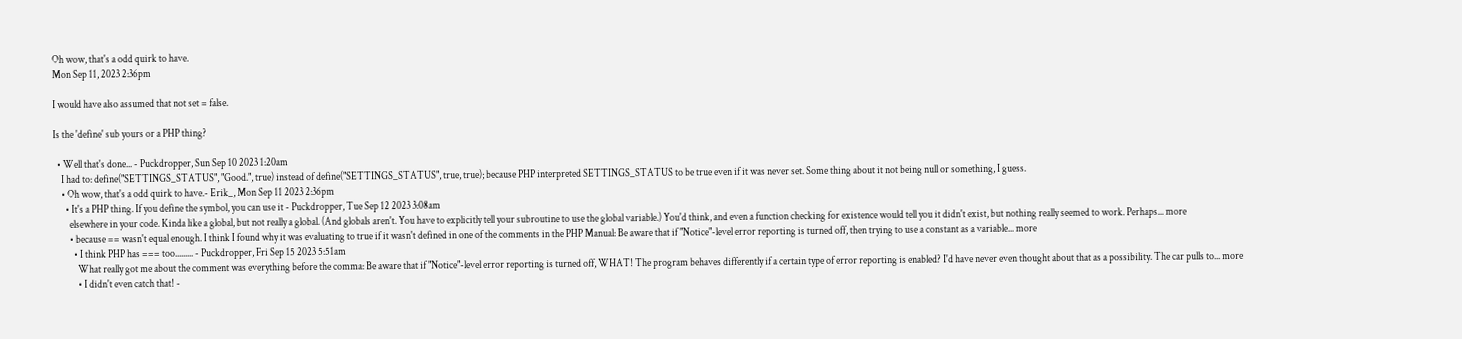Oh wow, that's a odd quirk to have.
Mon Sep 11, 2023 2:36pm

I would have also assumed that not set = false.

Is the 'define' sub yours or a PHP thing?

  • Well that's done... - Puckdropper, Sun Sep 10 2023 1:20am
    I had to: define("SETTINGS_STATUS", "Good.", true) instead of define("SETTINGS_STATUS", true, true); because PHP interpreted SETTINGS_STATUS to be true even if it was never set. Some thing about it not being null or something, I guess.
    • Oh wow, that's a odd quirk to have.- Erik_, Mon Sep 11 2023 2:36pm
      • It's a PHP thing. If you define the symbol, you can use it - Puckdropper, Tue Sep 12 2023 3:08am
        elsewhere in your code. Kinda like a global, but not really a global. (And globals aren't. You have to explicitly tell your subroutine to use the global variable.) You'd think, and even a function checking for existence would tell you it didn't exist, but nothing really seemed to work. Perhaps... more
        • because == wasn't equal enough. I think I found why it was evaluating to true if it wasn't defined in one of the comments in the PHP Manual: Be aware that if "Notice"-level error reporting is turned off, then trying to use a constant as a variable... more
          • I think PHP has === too......... - Puckdropper, Fri Sep 15 2023 5:51am
            What really got me about the comment was everything before the comma: Be aware that if "Notice"-level error reporting is turned off, WHAT! The program behaves differently if a certain type of error reporting is enabled? I'd have never even thought about that as a possibility. The car pulls to... more
            • I didn't even catch that! -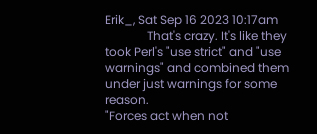Erik_, Sat Sep 16 2023 10:17am
              That's crazy. It's like they took Perl's "use strict" and "use warnings" and combined them under just warnings for some reason.
"Forces act when not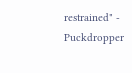restrained" - Puckdropper